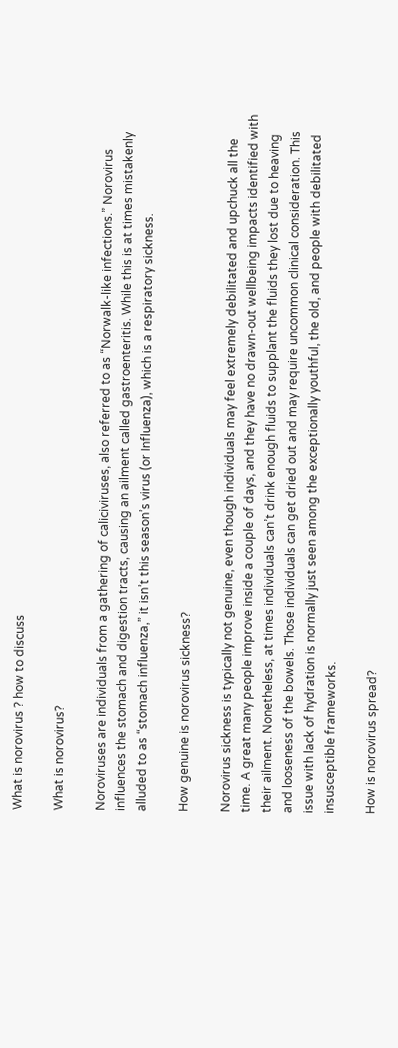What is norovirus ? how to discuss

What is norovirus?

Noroviruses are individuals from a gathering of caliciviruses, also referred to as “Norwalk-like infections.” Norovirus influences the stomach and digestion tracts, causing an ailment called gastroenteritis. While this is at times mistakenly alluded to as “stomach influenza,” it isn’t this season’s virus (or Influenza), which is a respiratory sickness.

How genuine is norovirus sickness?

Norovirus sickness is typically not genuine, even though individuals may feel extremely debilitated and upchuck all the time. A great many people improve inside a couple of days, and they have no drawn-out wellbeing impacts identified with their ailment. Nonetheless, at times individuals can’t drink enough fluids to supplant the fluids they lost due to heaving and looseness of the bowels. Those individuals can get dried out and may require uncommon clinical consideration. This issue with lack of hydration is normally just seen among the exceptionally youthful, the old, and people with debilitated insusceptible frameworks.

How is norovirus spread?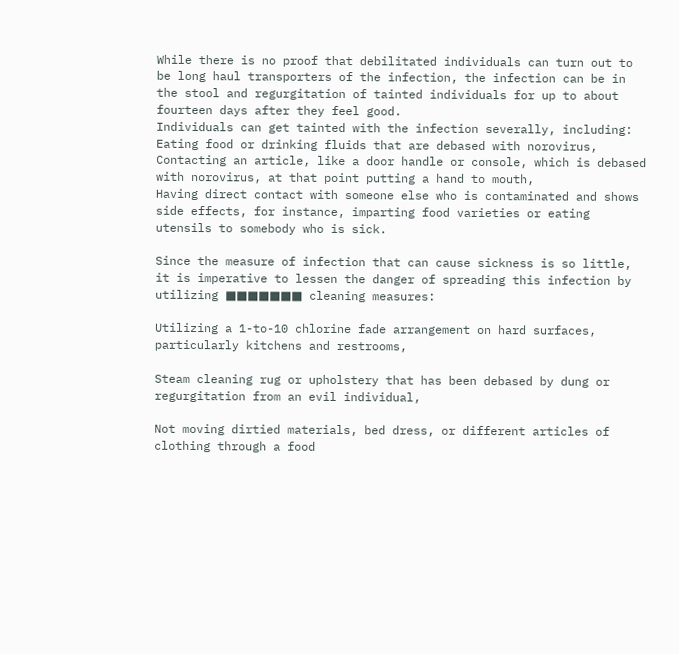While there is no proof that debilitated individuals can turn out to be long haul transporters of the infection, the infection can be in the stool and regurgitation of tainted individuals for up to about fourteen days after they feel good.
Individuals can get tainted with the infection severally, including:
Eating food or drinking fluids that are debased with norovirus,
Contacting an article, like a door handle or console, which is debased with norovirus, at that point putting a hand to mouth,
Having direct contact with someone else who is contaminated and shows side effects, for instance, imparting food varieties or eating utensils to somebody who is sick.

Since the measure of infection that can cause sickness is so little, it is imperative to lessen the danger of spreading this infection by utilizing ■■■■■■■ cleaning measures:

Utilizing a 1-to-10 chlorine fade arrangement on hard surfaces, particularly kitchens and restrooms,

Steam cleaning rug or upholstery that has been debased by dung or regurgitation from an evil individual,

Not moving dirtied materials, bed dress, or different articles of clothing through a food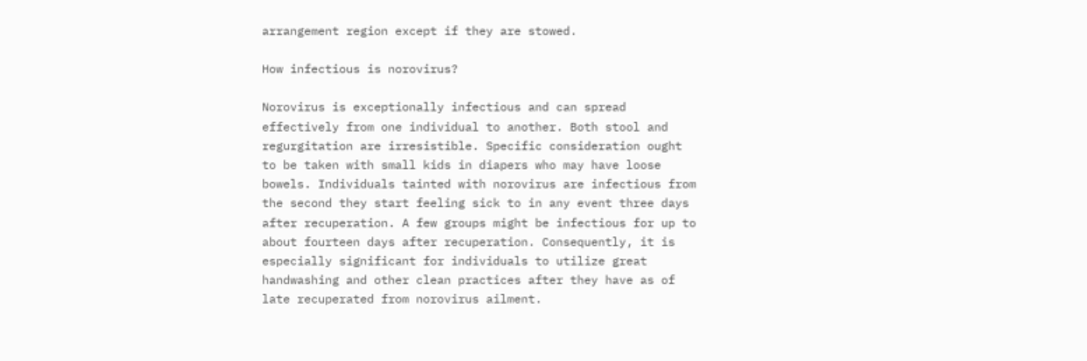arrangement region except if they are stowed.

How infectious is norovirus?

Norovirus is exceptionally infectious and can spread effectively from one individual to another. Both stool and regurgitation are irresistible. Specific consideration ought to be taken with small kids in diapers who may have loose bowels. Individuals tainted with norovirus are infectious from the second they start feeling sick to in any event three days after recuperation. A few groups might be infectious for up to about fourteen days after recuperation. Consequently, it is especially significant for individuals to utilize great handwashing and other clean practices after they have as of late recuperated from norovirus ailment.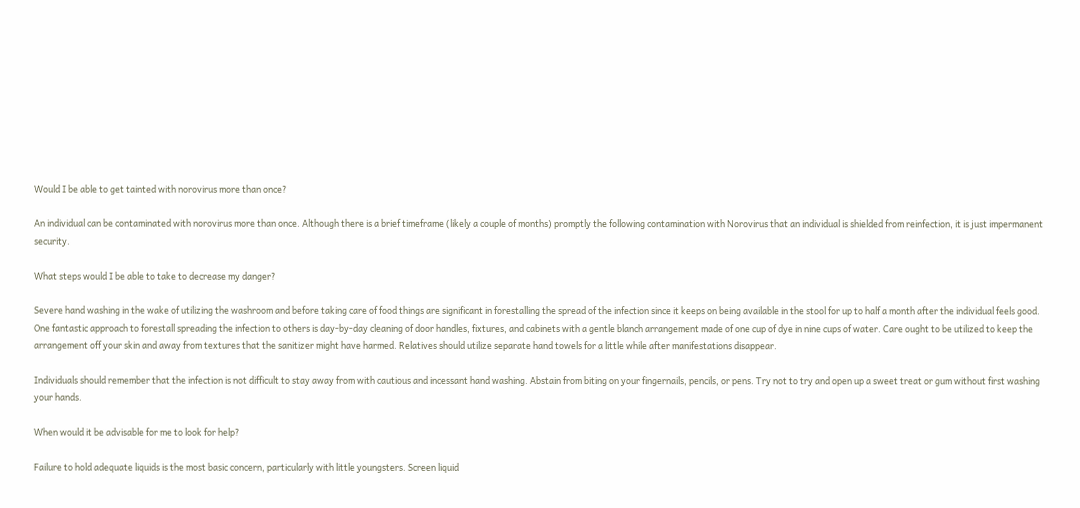Would I be able to get tainted with norovirus more than once?

An individual can be contaminated with norovirus more than once. Although there is a brief timeframe (likely a couple of months) promptly the following contamination with Norovirus that an individual is shielded from reinfection, it is just impermanent security.

What steps would I be able to take to decrease my danger?

Severe hand washing in the wake of utilizing the washroom and before taking care of food things are significant in forestalling the spread of the infection since it keeps on being available in the stool for up to half a month after the individual feels good. One fantastic approach to forestall spreading the infection to others is day-by-day cleaning of door handles, fixtures, and cabinets with a gentle blanch arrangement made of one cup of dye in nine cups of water. Care ought to be utilized to keep the arrangement off your skin and away from textures that the sanitizer might have harmed. Relatives should utilize separate hand towels for a little while after manifestations disappear.

Individuals should remember that the infection is not difficult to stay away from with cautious and incessant hand washing. Abstain from biting on your fingernails, pencils, or pens. Try not to try and open up a sweet treat or gum without first washing your hands.

When would it be advisable for me to look for help?

Failure to hold adequate liquids is the most basic concern, particularly with little youngsters. Screen liquid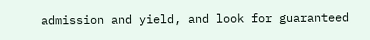admission and yield, and look for guaranteed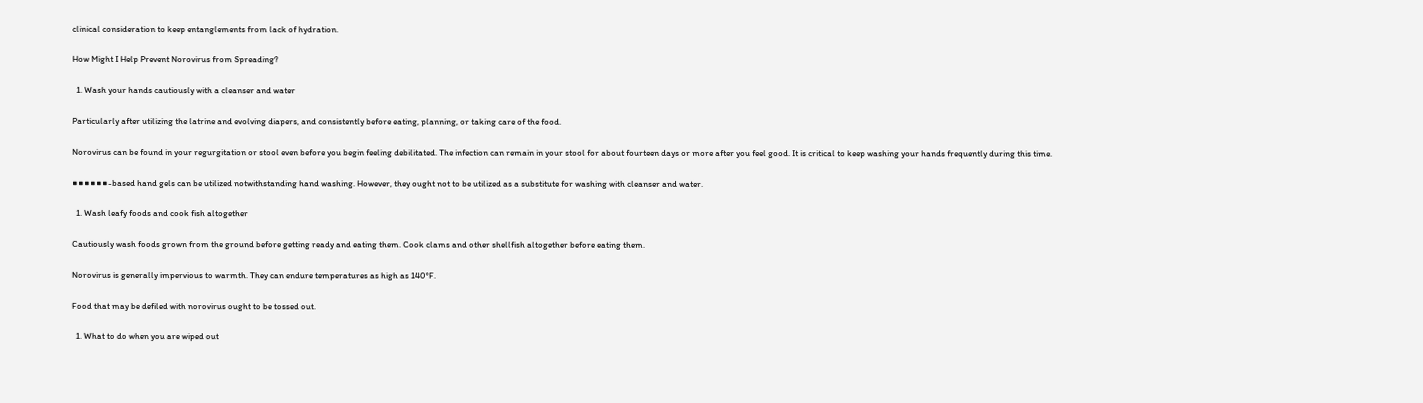clinical consideration to keep entanglements from lack of hydration.

How Might I Help Prevent Norovirus from Spreading?

  1. Wash your hands cautiously with a cleanser and water

Particularly after utilizing the latrine and evolving diapers, and consistently before eating, planning, or taking care of the food.

Norovirus can be found in your regurgitation or stool even before you begin feeling debilitated. The infection can remain in your stool for about fourteen days or more after you feel good. It is critical to keep washing your hands frequently during this time.

■■■■■■-based hand gels can be utilized notwithstanding hand washing. However, they ought not to be utilized as a substitute for washing with cleanser and water.

  1. Wash leafy foods and cook fish altogether

Cautiously wash foods grown from the ground before getting ready and eating them. Cook clams and other shellfish altogether before eating them.

Norovirus is generally impervious to warmth. They can endure temperatures as high as 140°F.

Food that may be defiled with norovirus ought to be tossed out.

  1. What to do when you are wiped out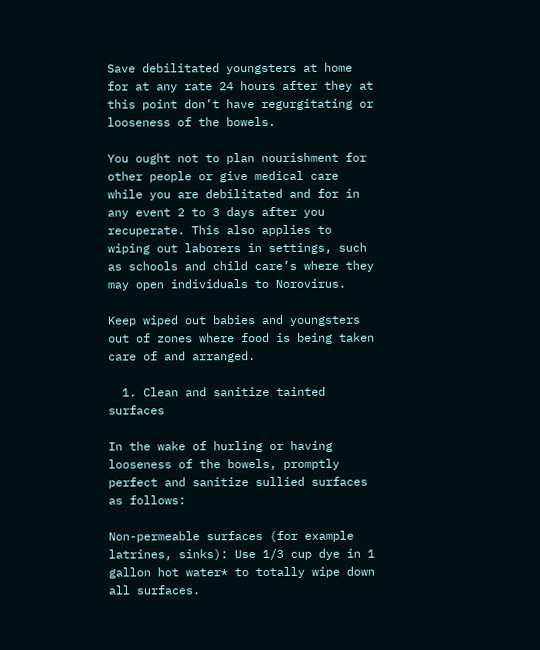Save debilitated youngsters at home for at any rate 24 hours after they at this point don’t have regurgitating or looseness of the bowels.

You ought not to plan nourishment for other people or give medical care while you are debilitated and for in any event 2 to 3 days after you recuperate. This also applies to wiping out laborers in settings, such as schools and child care’s where they may open individuals to Norovirus.

Keep wiped out babies and youngsters out of zones where food is being taken care of and arranged.

  1. Clean and sanitize tainted surfaces

In the wake of hurling or having looseness of the bowels, promptly perfect and sanitize sullied surfaces as follows:

Non-permeable surfaces (for example latrines, sinks): Use 1/3 cup dye in 1 gallon hot water* to totally wipe down all surfaces.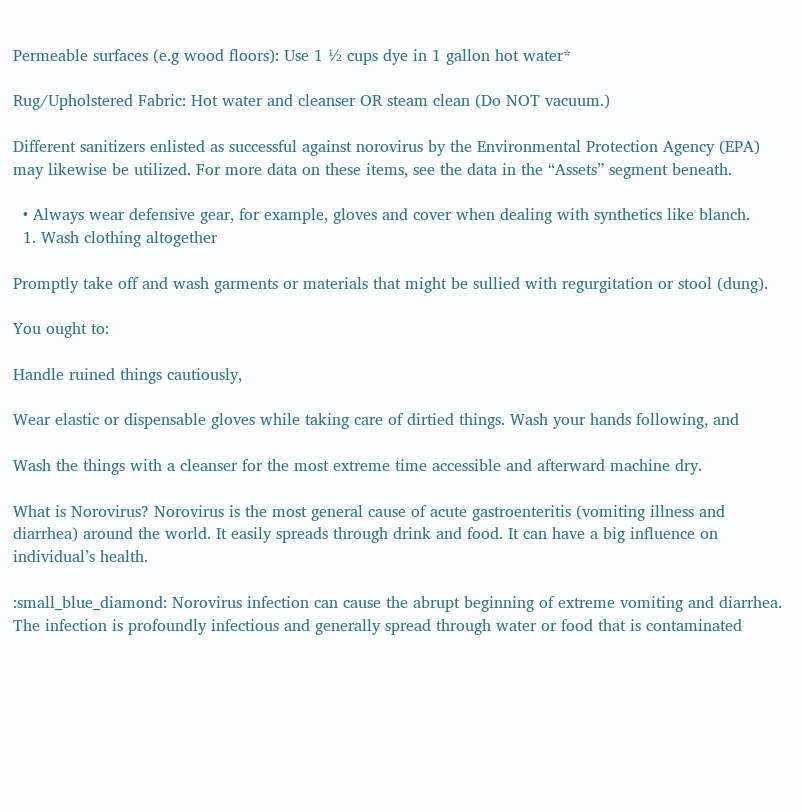Permeable surfaces (e.g wood floors): Use 1 ½ cups dye in 1 gallon hot water*

Rug/Upholstered Fabric: Hot water and cleanser OR steam clean (Do NOT vacuum.)

Different sanitizers enlisted as successful against norovirus by the Environmental Protection Agency (EPA) may likewise be utilized. For more data on these items, see the data in the “Assets” segment beneath.

  • Always wear defensive gear, for example, gloves and cover when dealing with synthetics like blanch.
  1. Wash clothing altogether

Promptly take off and wash garments or materials that might be sullied with regurgitation or stool (dung).

You ought to:

Handle ruined things cautiously,

Wear elastic or dispensable gloves while taking care of dirtied things. Wash your hands following, and

Wash the things with a cleanser for the most extreme time accessible and afterward machine dry.

What is Norovirus? Norovirus is the most general cause of acute gastroenteritis (vomiting illness and diarrhea) around the world. It easily spreads through drink and food. It can have a big influence on individual’s health.

:small_blue_diamond: Norovirus infection can cause the abrupt beginning of extreme vomiting and diarrhea. The infection is profoundly infectious and generally spread through water or food that is contaminated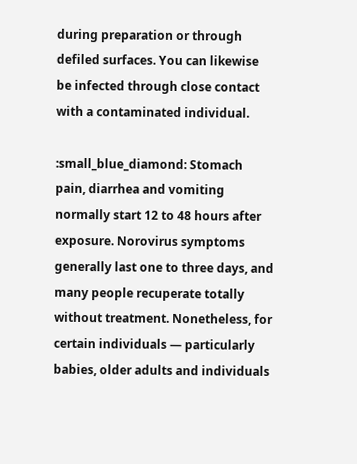during preparation or through defiled surfaces. You can likewise be infected through close contact with a contaminated individual.

:small_blue_diamond: Stomach pain, diarrhea and vomiting normally start 12 to 48 hours after exposure. Norovirus symptoms generally last one to three days, and many people recuperate totally without treatment. Nonetheless, for certain individuals — particularly babies, older adults and individuals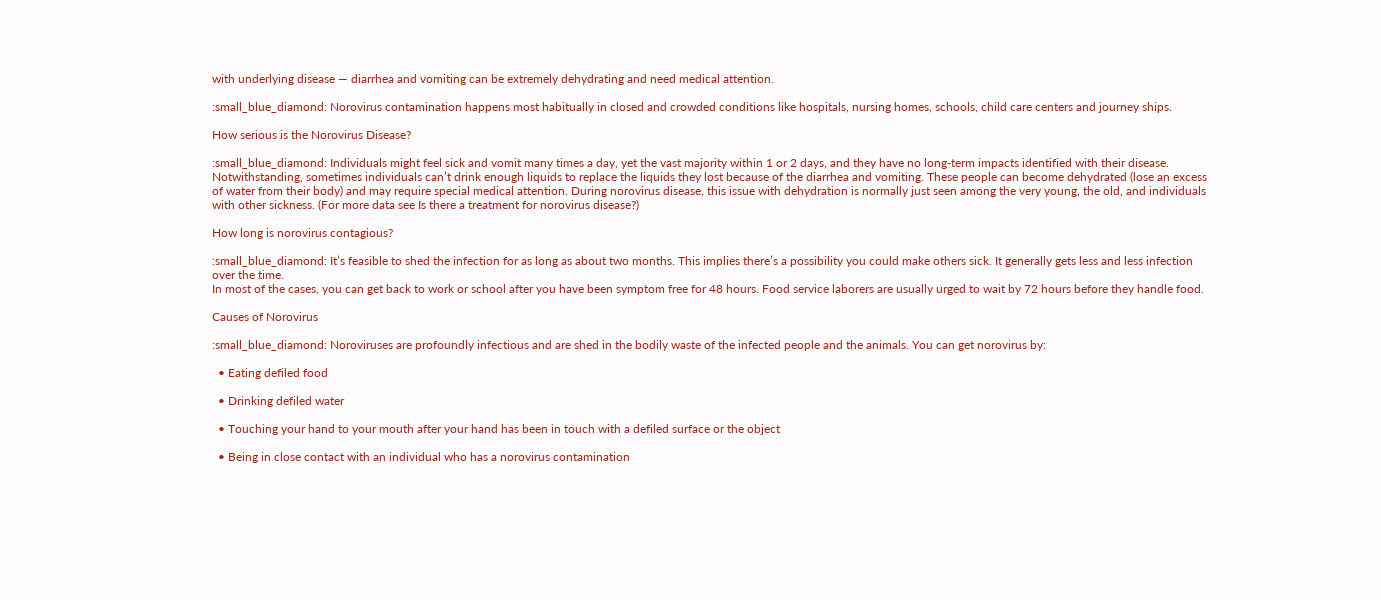with underlying disease — diarrhea and vomiting can be extremely dehydrating and need medical attention.

:small_blue_diamond: Norovirus contamination happens most habitually in closed and crowded conditions like hospitals, nursing homes, schools, child care centers and journey ships.

How serious is the Norovirus Disease?

:small_blue_diamond: Individuals might feel sick and vomit many times a day, yet the vast majority within 1 or 2 days, and they have no long-term impacts identified with their disease. Notwithstanding, sometimes individuals can’t drink enough liquids to replace the liquids they lost because of the diarrhea and vomiting. These people can become dehydrated (lose an excess of water from their body) and may require special medical attention. During norovirus disease, this issue with dehydration is normally just seen among the very young, the old, and individuals with other sickness. (For more data see Is there a treatment for norovirus disease?)

How long is norovirus contagious?

:small_blue_diamond: It’s feasible to shed the infection for as long as about two months. This implies there’s a possibility you could make others sick. It generally gets less and less infection over the time.
In most of the cases, you can get back to work or school after you have been symptom free for 48 hours. Food service laborers are usually urged to wait by 72 hours before they handle food.

Causes of Norovirus

:small_blue_diamond: Noroviruses are profoundly infectious and are shed in the bodily waste of the infected people and the animals. You can get norovirus by:

  • Eating defiled food

  • Drinking defiled water

  • Touching your hand to your mouth after your hand has been in touch with a defiled surface or the object

  • Being in close contact with an individual who has a norovirus contamination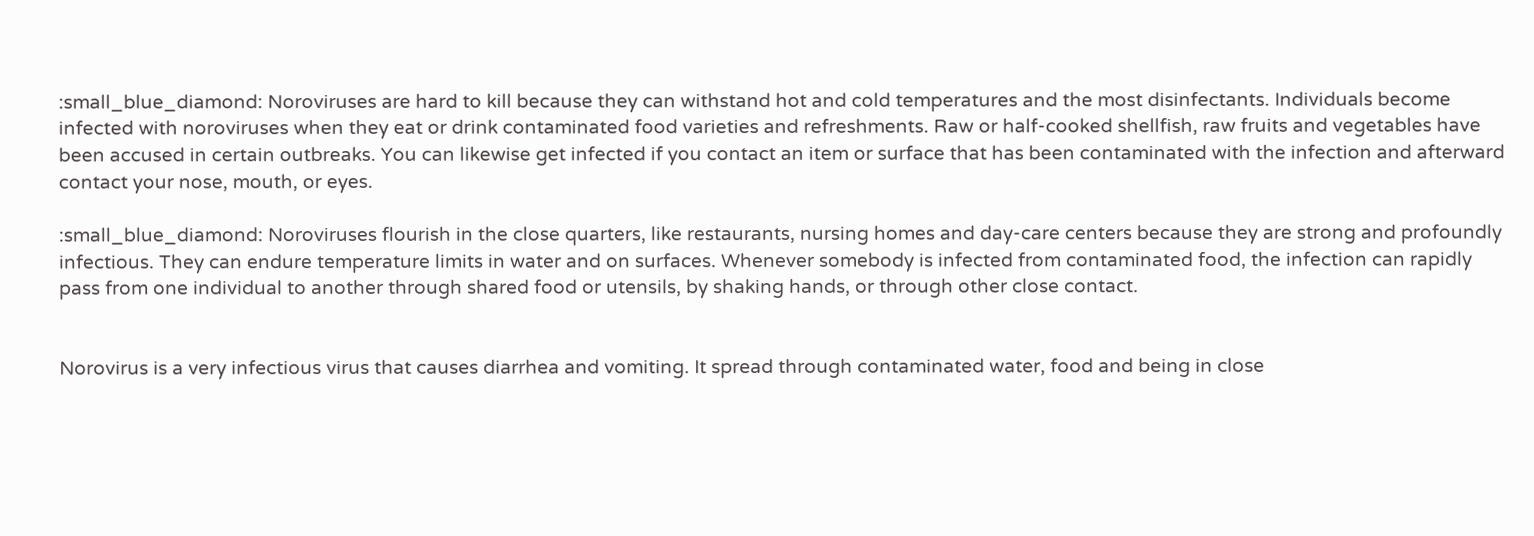:small_blue_diamond: Noroviruses are hard to kill because they can withstand hot and cold temperatures and the most disinfectants. Individuals become infected with noroviruses when they eat or drink contaminated food varieties and refreshments. Raw or half-cooked shellfish, raw fruits and vegetables have been accused in certain outbreaks. You can likewise get infected if you contact an item or surface that has been contaminated with the infection and afterward contact your nose, mouth, or eyes.

:small_blue_diamond: Noroviruses flourish in the close quarters, like restaurants, nursing homes and day-care centers because they are strong and profoundly infectious. They can endure temperature limits in water and on surfaces. Whenever somebody is infected from contaminated food, the infection can rapidly pass from one individual to another through shared food or utensils, by shaking hands, or through other close contact.


Norovirus is a very infectious virus that causes diarrhea and vomiting. It spread through contaminated water, food and being in close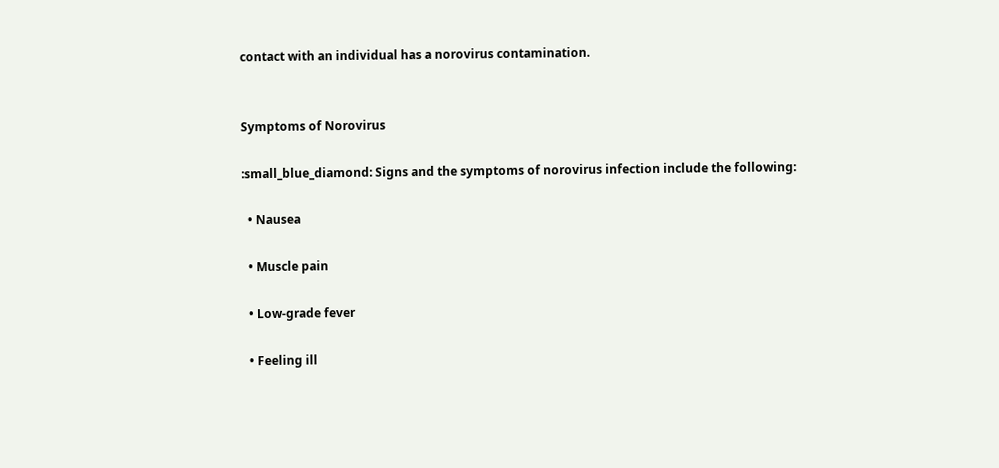contact with an individual has a norovirus contamination.


Symptoms of Norovirus

:small_blue_diamond: Signs and the symptoms of norovirus infection include the following:

  • Nausea

  • Muscle pain

  • Low-grade fever

  • Feeling ill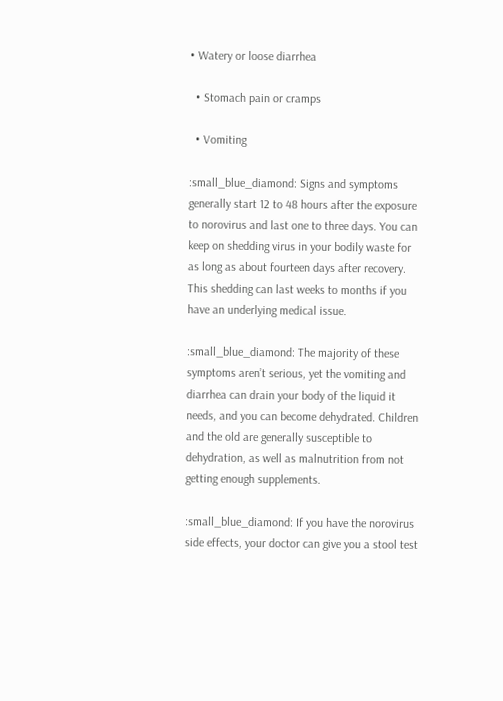• Watery or loose diarrhea

  • Stomach pain or cramps

  • Vomiting

:small_blue_diamond: Signs and symptoms generally start 12 to 48 hours after the exposure to norovirus and last one to three days. You can keep on shedding virus in your bodily waste for as long as about fourteen days after recovery. This shedding can last weeks to months if you have an underlying medical issue.

:small_blue_diamond: The majority of these symptoms aren’t serious, yet the vomiting and diarrhea can drain your body of the liquid it needs, and you can become dehydrated. Children and the old are generally susceptible to dehydration, as well as malnutrition from not getting enough supplements.

:small_blue_diamond: If you have the norovirus side effects, your doctor can give you a stool test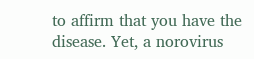to affirm that you have the disease. Yet, a norovirus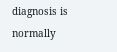diagnosis is normally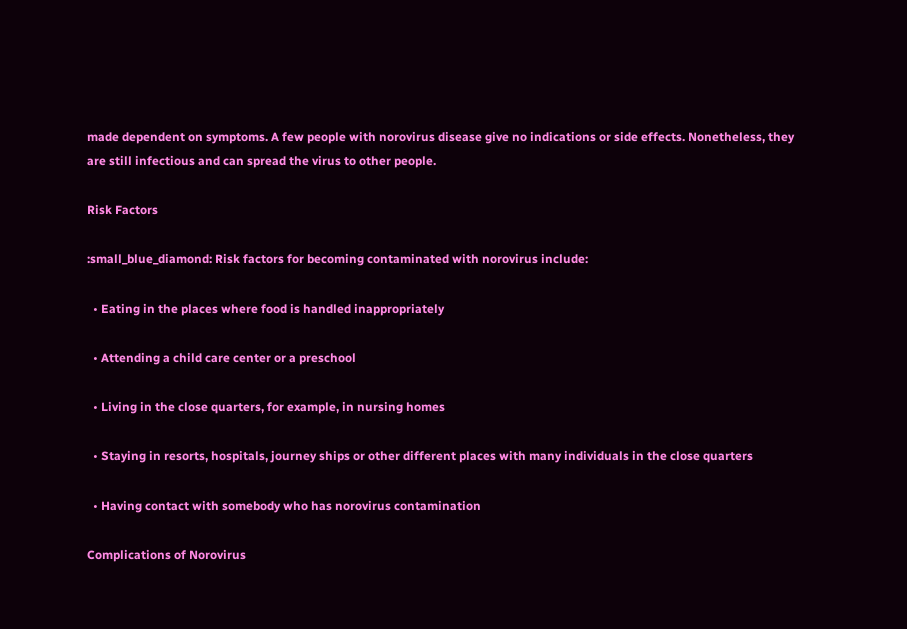made dependent on symptoms. A few people with norovirus disease give no indications or side effects. Nonetheless, they are still infectious and can spread the virus to other people.

Risk Factors

:small_blue_diamond: Risk factors for becoming contaminated with norovirus include:

  • Eating in the places where food is handled inappropriately

  • Attending a child care center or a preschool

  • Living in the close quarters, for example, in nursing homes

  • Staying in resorts, hospitals, journey ships or other different places with many individuals in the close quarters

  • Having contact with somebody who has norovirus contamination

Complications of Norovirus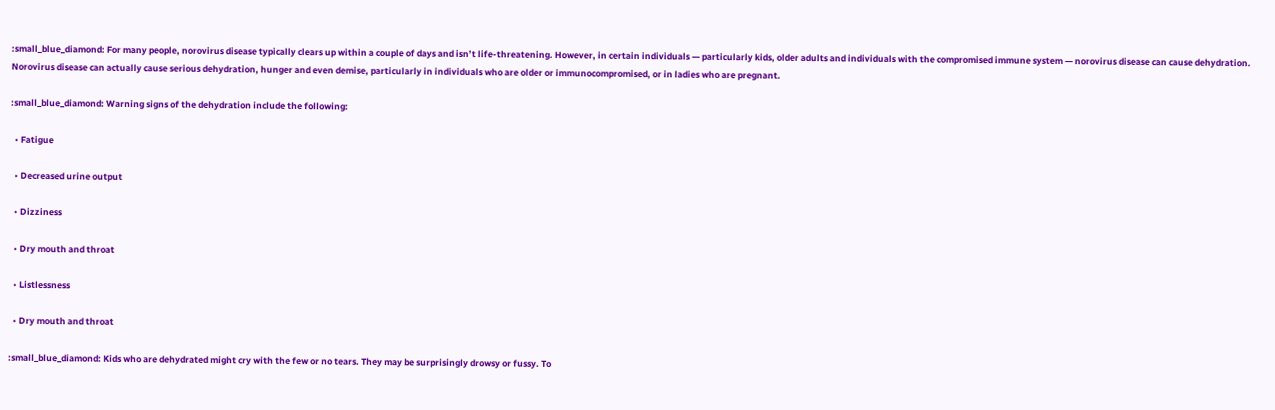:small_blue_diamond: For many people, norovirus disease typically clears up within a couple of days and isn’t life-threatening. However, in certain individuals — particularly kids, older adults and individuals with the compromised immune system — norovirus disease can cause dehydration. Norovirus disease can actually cause serious dehydration, hunger and even demise, particularly in individuals who are older or immunocompromised, or in ladies who are pregnant.

:small_blue_diamond: Warning signs of the dehydration include the following:

  • Fatigue

  • Decreased urine output

  • Dizziness

  • Dry mouth and throat

  • Listlessness

  • Dry mouth and throat

:small_blue_diamond: Kids who are dehydrated might cry with the few or no tears. They may be surprisingly drowsy or fussy. To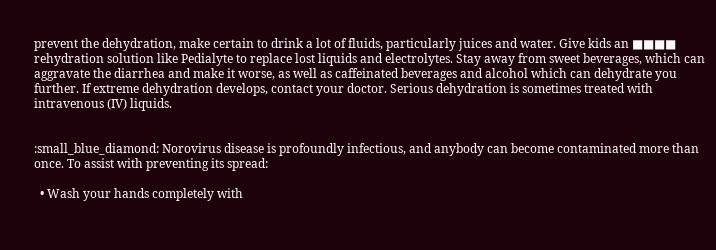prevent the dehydration, make certain to drink a lot of fluids, particularly juices and water. Give kids an ■■■■ rehydration solution like Pedialyte to replace lost liquids and electrolytes. Stay away from sweet beverages, which can aggravate the diarrhea and make it worse, as well as caffeinated beverages and alcohol which can dehydrate you further. If extreme dehydration develops, contact your doctor. Serious dehydration is sometimes treated with intravenous (IV) liquids.


:small_blue_diamond: Norovirus disease is profoundly infectious, and anybody can become contaminated more than once. To assist with preventing its spread:

  • Wash your hands completely with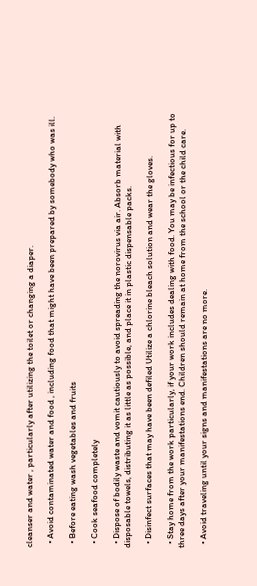cleanser and water , particularly after utilizing the toilet or changing a diaper.

  • Avoid contaminated water and food , including food that might have been prepared by somebody who was ill.

  • Before eating wash vegetables and fruits

  • Cook seafood completely

  • Dispose of bodily waste and vomit cautiously to avoid spreading the norovirus via air. Absorb material with disposable towels, distributing it as little as possible, and place it in plastic dispensable packs.

  • Disinfect surfaces that may have been defiled Utilize a chlorine bleach solution and wear the gloves.

  • Stay home from the work particularly, if your work includes dealing with food. You may be infectious for up to three days after your manifestations end. Children should remain at home from the school or the child care.

  • Avoid traveling until your signs and manifestations are no more.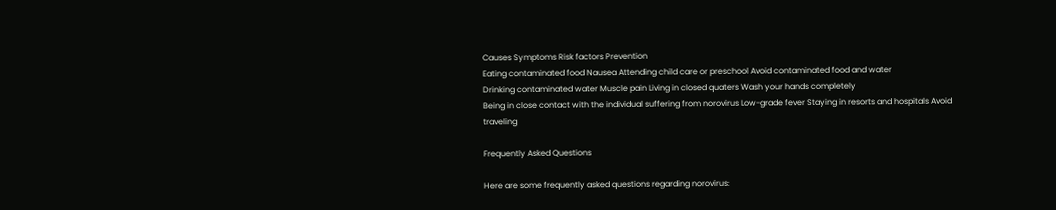Causes Symptoms Risk factors Prevention
Eating contaminated food Nausea Attending child care or preschool Avoid contaminated food and water
Drinking contaminated water Muscle pain Living in closed quaters Wash your hands completely
Being in close contact with the individual suffering from norovirus Low-grade fever Staying in resorts and hospitals Avoid traveling

Frequently Asked Questions

Here are some frequently asked questions regarding norovirus: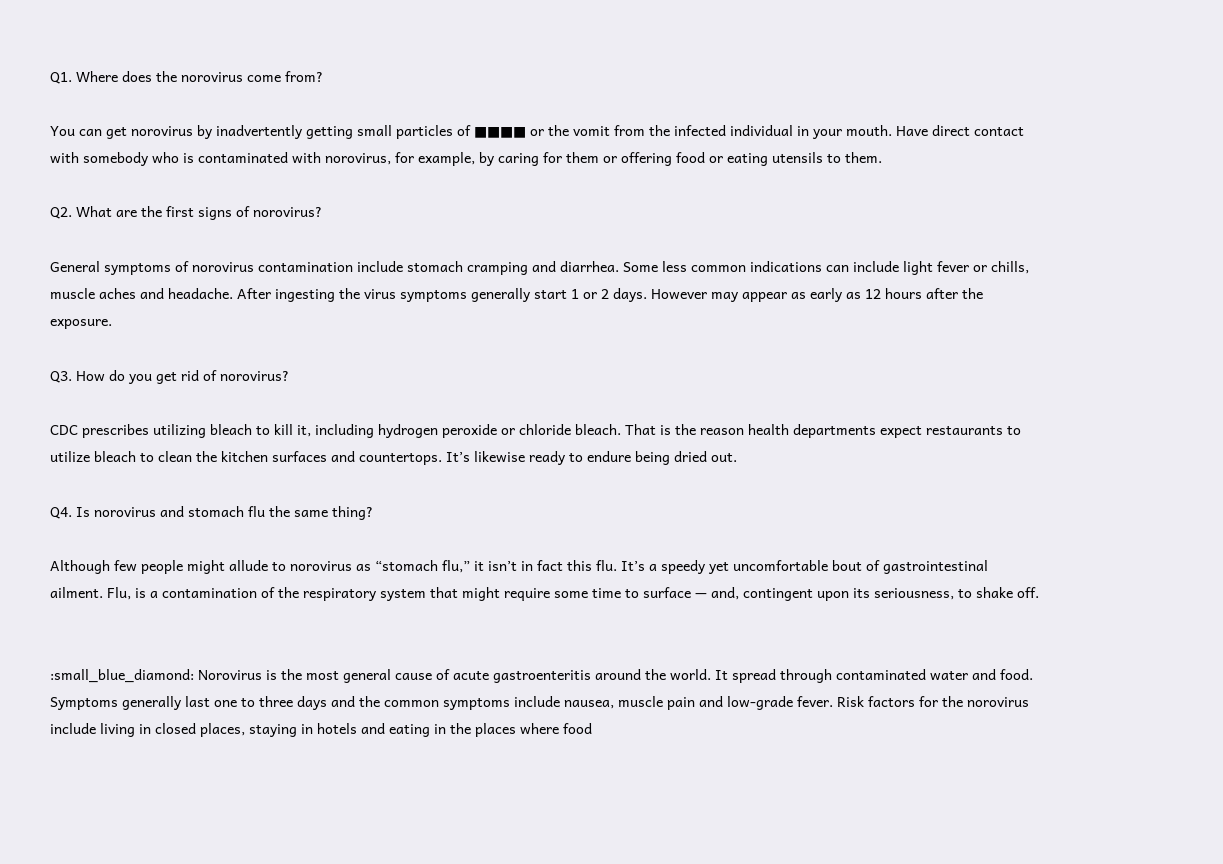Q1. Where does the norovirus come from?

You can get norovirus by inadvertently getting small particles of ■■■■ or the vomit from the infected individual in your mouth. Have direct contact with somebody who is contaminated with norovirus, for example, by caring for them or offering food or eating utensils to them.

Q2. What are the first signs of norovirus?

General symptoms of norovirus contamination include stomach cramping and diarrhea. Some less common indications can include light fever or chills, muscle aches and headache. After ingesting the virus symptoms generally start 1 or 2 days. However may appear as early as 12 hours after the exposure.

Q3. How do you get rid of norovirus?

CDC prescribes utilizing bleach to kill it, including hydrogen peroxide or chloride bleach. That is the reason health departments expect restaurants to utilize bleach to clean the kitchen surfaces and countertops. It’s likewise ready to endure being dried out.

Q4. Is norovirus and stomach flu the same thing?

Although few people might allude to norovirus as “stomach flu,” it isn’t in fact this flu. It’s a speedy yet uncomfortable bout of gastrointestinal ailment. Flu, is a contamination of the respiratory system that might require some time to surface — and, contingent upon its seriousness, to shake off.


:small_blue_diamond: Norovirus is the most general cause of acute gastroenteritis around the world. It spread through contaminated water and food. Symptoms generally last one to three days and the common symptoms include nausea, muscle pain and low-grade fever. Risk factors for the norovirus include living in closed places, staying in hotels and eating in the places where food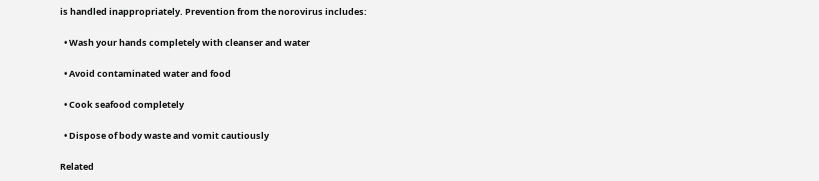is handled inappropriately. Prevention from the norovirus includes:

  • Wash your hands completely with cleanser and water

  • Avoid contaminated water and food

  • Cook seafood completely

  • Dispose of body waste and vomit cautiously

Related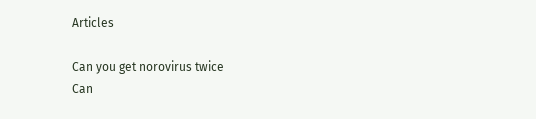Articles

Can you get norovirus twice
Can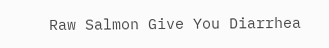Raw Salmon Give You Diarrhea